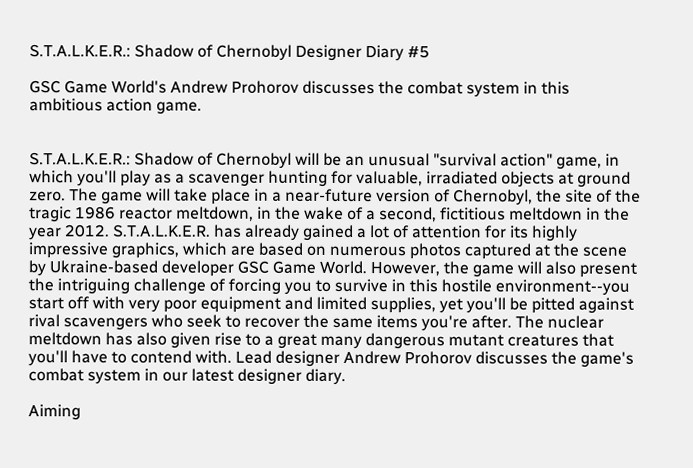S.T.A.L.K.E.R.: Shadow of Chernobyl Designer Diary #5

GSC Game World's Andrew Prohorov discusses the combat system in this ambitious action game.


S.T.A.L.K.E.R.: Shadow of Chernobyl will be an unusual "survival action" game, in which you'll play as a scavenger hunting for valuable, irradiated objects at ground zero. The game will take place in a near-future version of Chernobyl, the site of the tragic 1986 reactor meltdown, in the wake of a second, fictitious meltdown in the year 2012. S.T.A.L.K.E.R. has already gained a lot of attention for its highly impressive graphics, which are based on numerous photos captured at the scene by Ukraine-based developer GSC Game World. However, the game will also present the intriguing challenge of forcing you to survive in this hostile environment--you start off with very poor equipment and limited supplies, yet you'll be pitted against rival scavengers who seek to recover the same items you're after. The nuclear meltdown has also given rise to a great many dangerous mutant creatures that you'll have to contend with. Lead designer Andrew Prohorov discusses the game's combat system in our latest designer diary.

Aiming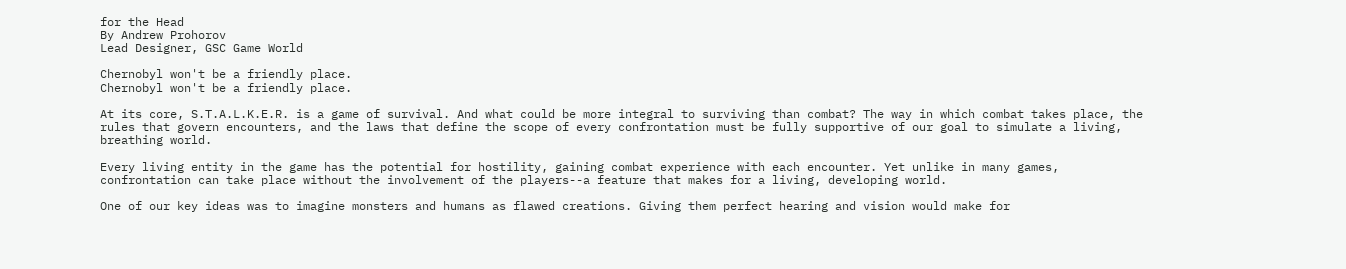for the Head
By Andrew Prohorov
Lead Designer, GSC Game World

Chernobyl won't be a friendly place.
Chernobyl won't be a friendly place.

At its core, S.T.A.L.K.E.R. is a game of survival. And what could be more integral to surviving than combat? The way in which combat takes place, the rules that govern encounters, and the laws that define the scope of every confrontation must be fully supportive of our goal to simulate a living, breathing world.

Every living entity in the game has the potential for hostility, gaining combat experience with each encounter. Yet unlike in many games, confrontation can take place without the involvement of the players--a feature that makes for a living, developing world.

One of our key ideas was to imagine monsters and humans as flawed creations. Giving them perfect hearing and vision would make for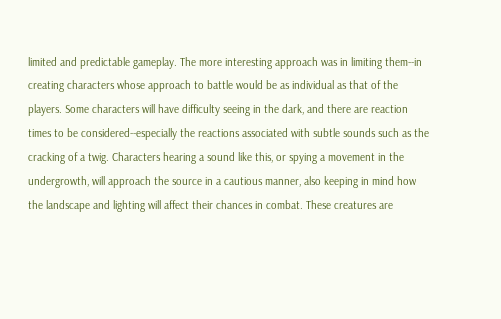limited and predictable gameplay. The more interesting approach was in limiting them--in creating characters whose approach to battle would be as individual as that of the players. Some characters will have difficulty seeing in the dark, and there are reaction times to be considered--especially the reactions associated with subtle sounds such as the cracking of a twig. Characters hearing a sound like this, or spying a movement in the undergrowth, will approach the source in a cautious manner, also keeping in mind how the landscape and lighting will affect their chances in combat. These creatures are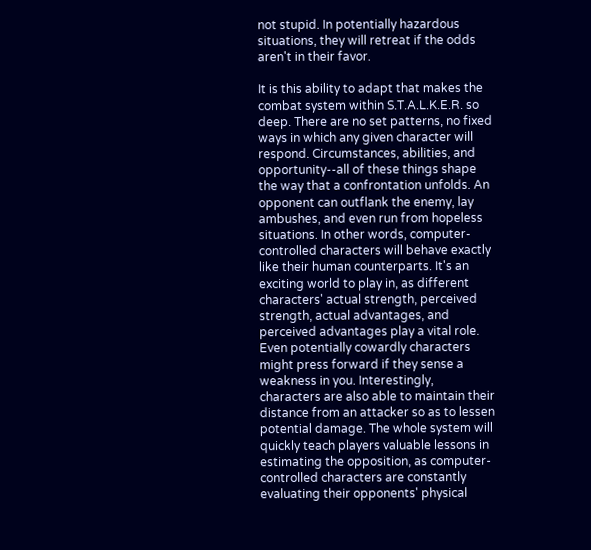not stupid. In potentially hazardous situations, they will retreat if the odds aren't in their favor.

It is this ability to adapt that makes the combat system within S.T.A.L.K.E.R. so deep. There are no set patterns, no fixed ways in which any given character will respond. Circumstances, abilities, and opportunity--all of these things shape the way that a confrontation unfolds. An opponent can outflank the enemy, lay ambushes, and even run from hopeless situations. In other words, computer-controlled characters will behave exactly like their human counterparts. It's an exciting world to play in, as different characters' actual strength, perceived strength, actual advantages, and perceived advantages play a vital role. Even potentially cowardly characters might press forward if they sense a weakness in you. Interestingly, characters are also able to maintain their distance from an attacker so as to lessen potential damage. The whole system will quickly teach players valuable lessons in estimating the opposition, as computer-controlled characters are constantly evaluating their opponents' physical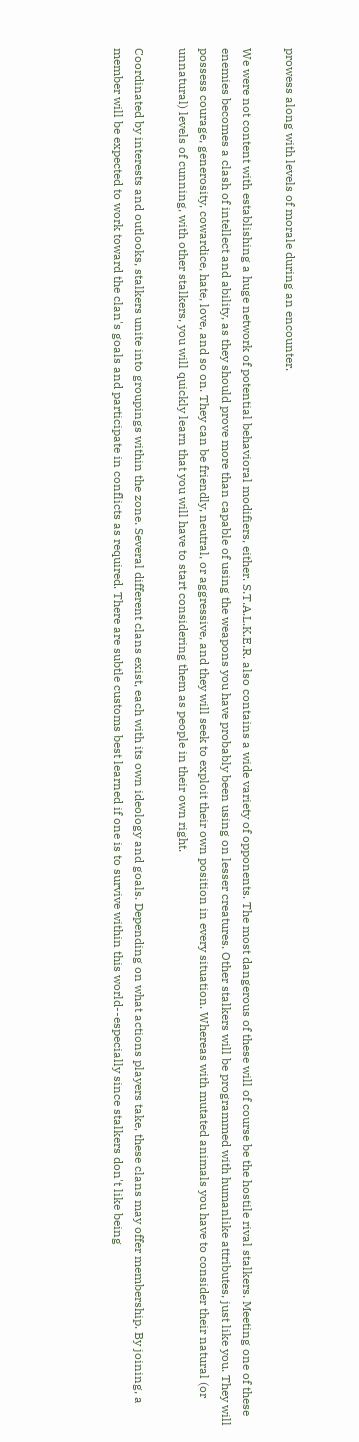prowess along with levels of morale during an encounter.

We were not content with establishing a huge network of potential behavioral modifiers, either. S.T.A.L.K.E.R. also contains a wide variety of opponents. The most dangerous of these will of course be the hostile rival stalkers. Meeting one of these enemies becomes a clash of intellect and ability, as they should prove more than capable of using the weapons you have probably been using on lesser creatures. Other stalkers will be programmed with humanlike attributes, just like you. They will possess courage, generosity, cowardice, hate, love, and so on. They can be friendly, neutral, or aggressive, and they will seek to exploit their own position in every situation. Whereas with mutated animals you have to consider their natural (or unnatural) levels of cunning, with other stalkers, you will quickly learn that you will have to start considering them as people in their own right.

Coordinated by interests and outlooks, stalkers unite into groupings within the zone. Several different clans exist, each with its own ideology and goals. Depending on what actions players take, these clans may offer membership. By joining, a member will be expected to work toward the clan's goals and participate in conflicts as required. There are subtle customs best learned if one is to survive within this world--especially since stalkers don't like being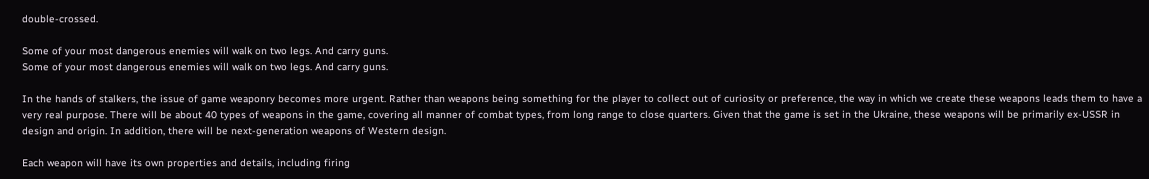double-crossed.

Some of your most dangerous enemies will walk on two legs. And carry guns.
Some of your most dangerous enemies will walk on two legs. And carry guns.

In the hands of stalkers, the issue of game weaponry becomes more urgent. Rather than weapons being something for the player to collect out of curiosity or preference, the way in which we create these weapons leads them to have a very real purpose. There will be about 40 types of weapons in the game, covering all manner of combat types, from long range to close quarters. Given that the game is set in the Ukraine, these weapons will be primarily ex-USSR in design and origin. In addition, there will be next-generation weapons of Western design.

Each weapon will have its own properties and details, including firing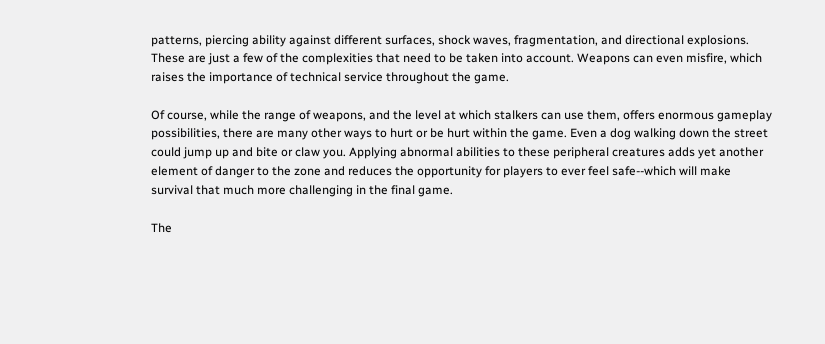patterns, piercing ability against different surfaces, shock waves, fragmentation, and directional explosions. These are just a few of the complexities that need to be taken into account. Weapons can even misfire, which raises the importance of technical service throughout the game.

Of course, while the range of weapons, and the level at which stalkers can use them, offers enormous gameplay possibilities, there are many other ways to hurt or be hurt within the game. Even a dog walking down the street could jump up and bite or claw you. Applying abnormal abilities to these peripheral creatures adds yet another element of danger to the zone and reduces the opportunity for players to ever feel safe--which will make survival that much more challenging in the final game.

The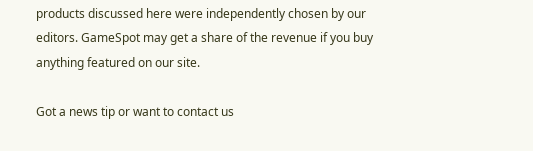products discussed here were independently chosen by our editors. GameSpot may get a share of the revenue if you buy anything featured on our site.

Got a news tip or want to contact us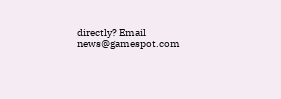directly? Email news@gamespot.com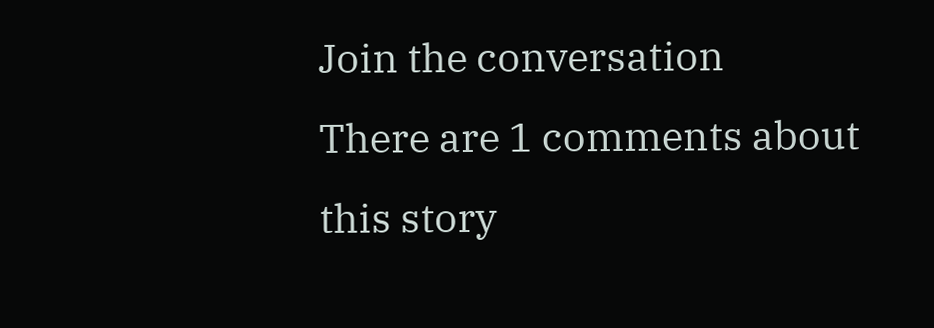Join the conversation
There are 1 comments about this story